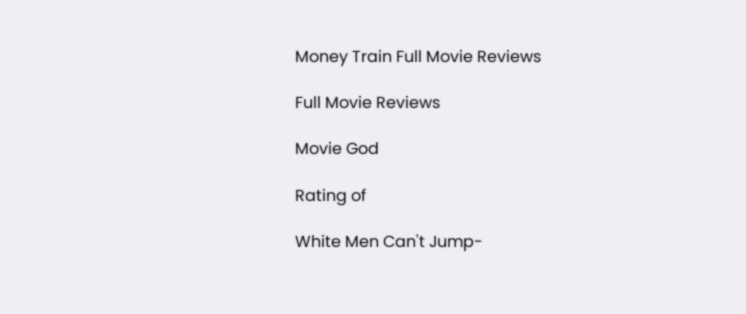Money Train Full Movie Reviews

Full Movie Reviews

Movie God

Rating of

White Men Can't Jump-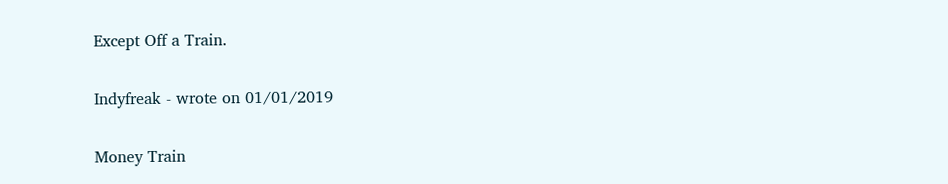Except Off a Train.

Indyfreak - wrote on 01/01/2019

Money Train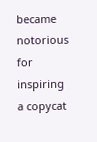became notorious for inspiring a copycat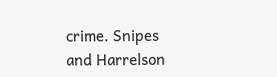crime. Snipes and Harrelson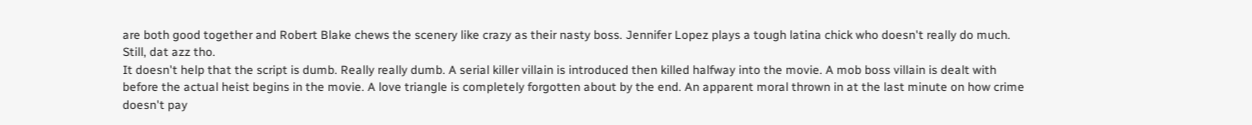are both good together and Robert Blake chews the scenery like crazy as their nasty boss. Jennifer Lopez plays a tough latina chick who doesn't really do much. Still, dat azz tho.
It doesn't help that the script is dumb. Really really dumb. A serial killer villain is introduced then killed halfway into the movie. A mob boss villain is dealt with before the actual heist begins in the movie. A love triangle is completely forgotten about by the end. An apparent moral thrown in at the last minute on how crime doesn't pay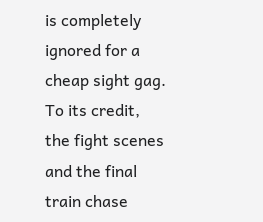is completely ignored for a cheap sight gag.
To its credit, the fight scenes and the final train chase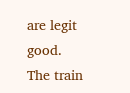are legit good. The train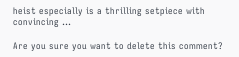heist especially is a thrilling setpiece with convincing …

Are you sure you want to delete this comment?